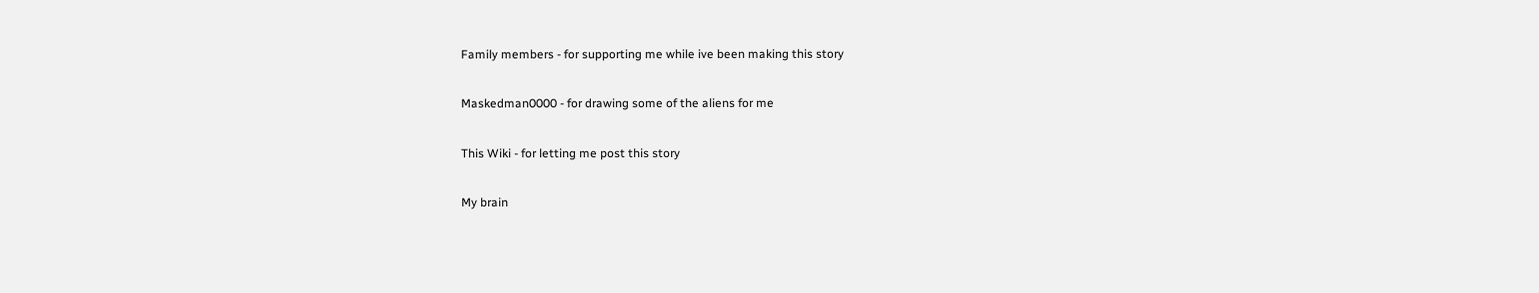Family members - for supporting me while ive been making this story

Maskedman0000 - for drawing some of the aliens for me

This Wiki - for letting me post this story

My brain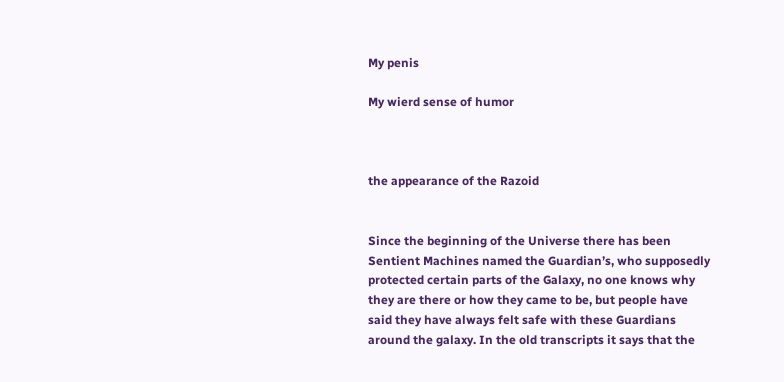My penis

My wierd sense of humor



the appearance of the Razoid


Since the beginning of the Universe there has been Sentient Machines named the Guardian’s, who supposedly protected certain parts of the Galaxy, no one knows why they are there or how they came to be, but people have said they have always felt safe with these Guardians around the galaxy. In the old transcripts it says that the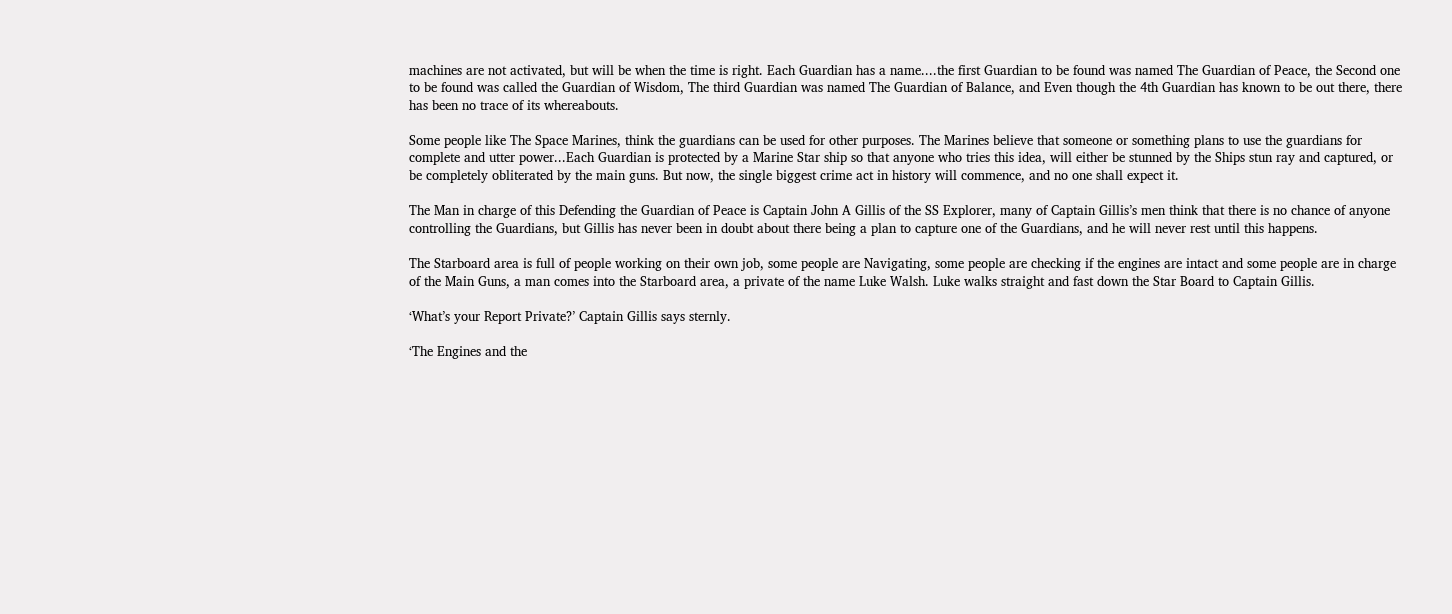machines are not activated, but will be when the time is right. Each Guardian has a name....the first Guardian to be found was named The Guardian of Peace, the Second one to be found was called the Guardian of Wisdom, The third Guardian was named The Guardian of Balance, and Even though the 4th Guardian has known to be out there, there has been no trace of its whereabouts.

Some people like The Space Marines, think the guardians can be used for other purposes. The Marines believe that someone or something plans to use the guardians for complete and utter power...Each Guardian is protected by a Marine Star ship so that anyone who tries this idea, will either be stunned by the Ships stun ray and captured, or be completely obliterated by the main guns. But now, the single biggest crime act in history will commence, and no one shall expect it.

The Man in charge of this Defending the Guardian of Peace is Captain John A Gillis of the SS Explorer, many of Captain Gillis’s men think that there is no chance of anyone controlling the Guardians, but Gillis has never been in doubt about there being a plan to capture one of the Guardians, and he will never rest until this happens.

The Starboard area is full of people working on their own job, some people are Navigating, some people are checking if the engines are intact and some people are in charge of the Main Guns, a man comes into the Starboard area, a private of the name Luke Walsh. Luke walks straight and fast down the Star Board to Captain Gillis.

‘What’s your Report Private?’ Captain Gillis says sternly.

‘The Engines and the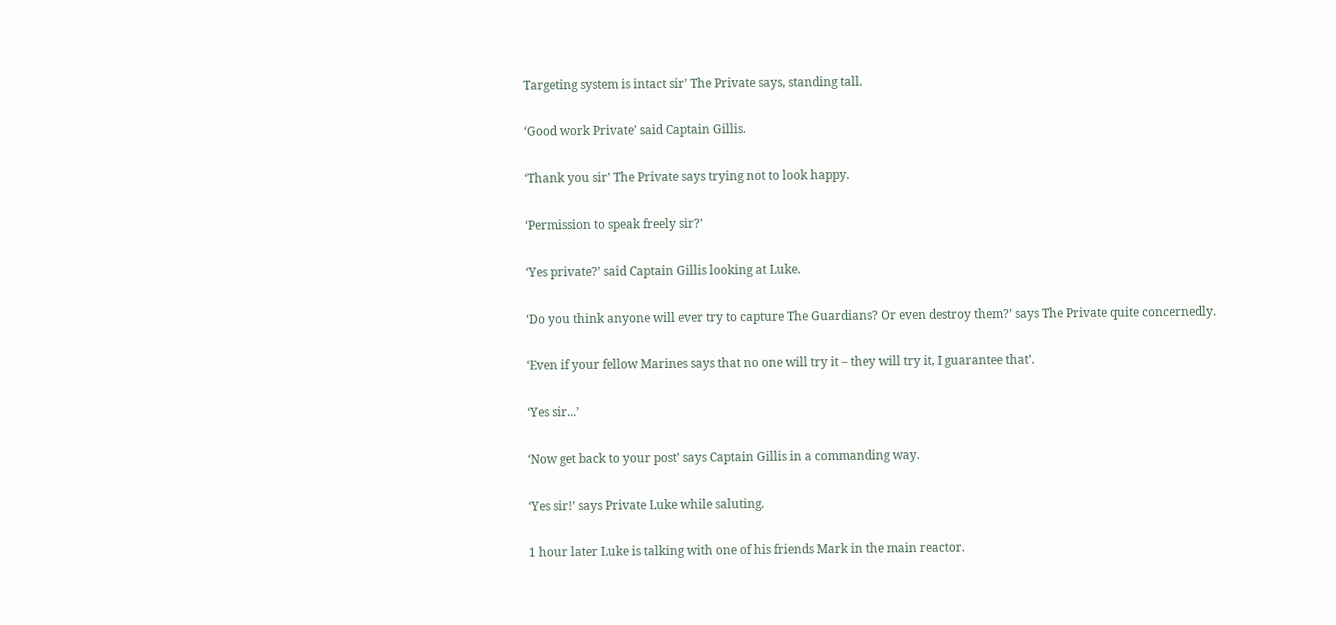Targeting system is intact sir’ The Private says, standing tall.

‘Good work Private’ said Captain Gillis.

‘Thank you sir’ The Private says trying not to look happy.

‘Permission to speak freely sir?’

‘Yes private?’ said Captain Gillis looking at Luke.

‘Do you think anyone will ever try to capture The Guardians? Or even destroy them?’ says The Private quite concernedly.

‘Even if your fellow Marines says that no one will try it – they will try it, I guarantee that’.

‘Yes sir...’

‘Now get back to your post’ says Captain Gillis in a commanding way.

‘Yes sir!’ says Private Luke while saluting.

1 hour later Luke is talking with one of his friends Mark in the main reactor.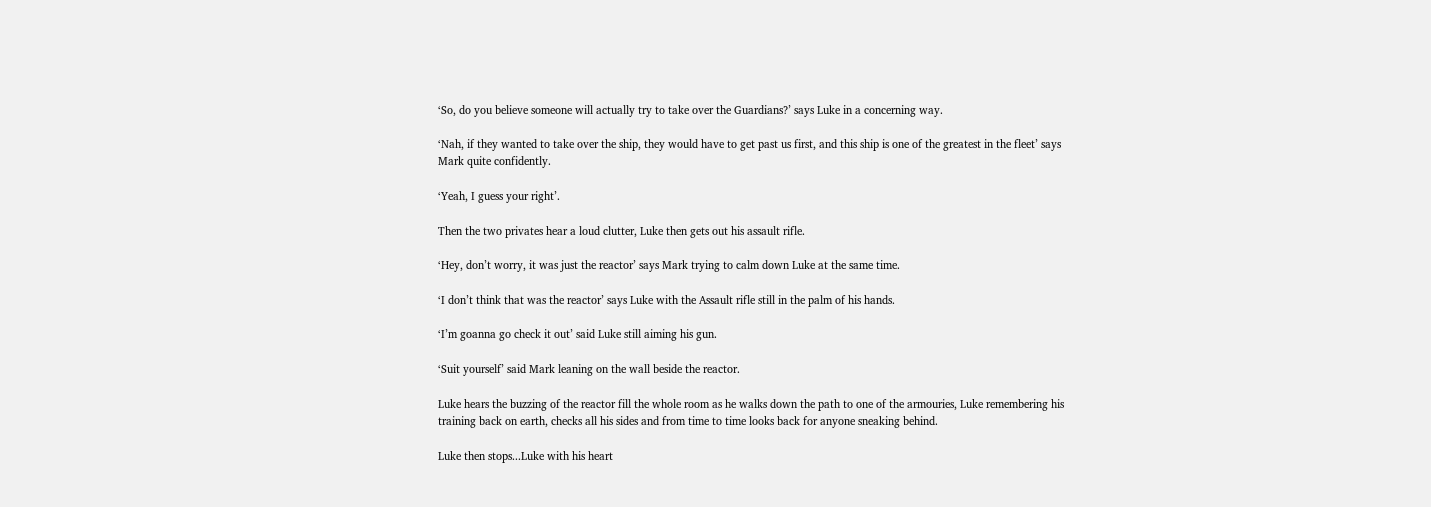‘So, do you believe someone will actually try to take over the Guardians?’ says Luke in a concerning way.

‘Nah, if they wanted to take over the ship, they would have to get past us first, and this ship is one of the greatest in the fleet’ says Mark quite confidently.

‘Yeah, I guess your right’.

Then the two privates hear a loud clutter, Luke then gets out his assault rifle.

‘Hey, don’t worry, it was just the reactor’ says Mark trying to calm down Luke at the same time.

‘I don’t think that was the reactor’ says Luke with the Assault rifle still in the palm of his hands.

‘I’m goanna go check it out’ said Luke still aiming his gun.

‘Suit yourself’ said Mark leaning on the wall beside the reactor.

Luke hears the buzzing of the reactor fill the whole room as he walks down the path to one of the armouries, Luke remembering his training back on earth, checks all his sides and from time to time looks back for anyone sneaking behind.

Luke then stops...Luke with his heart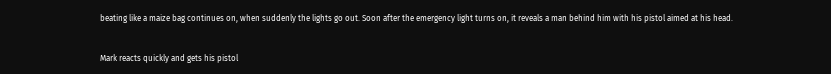beating like a maize bag continues on, when suddenly the lights go out. Soon after the emergency light turns on, it reveals a man behind him with his pistol aimed at his head.


Mark reacts quickly and gets his pistol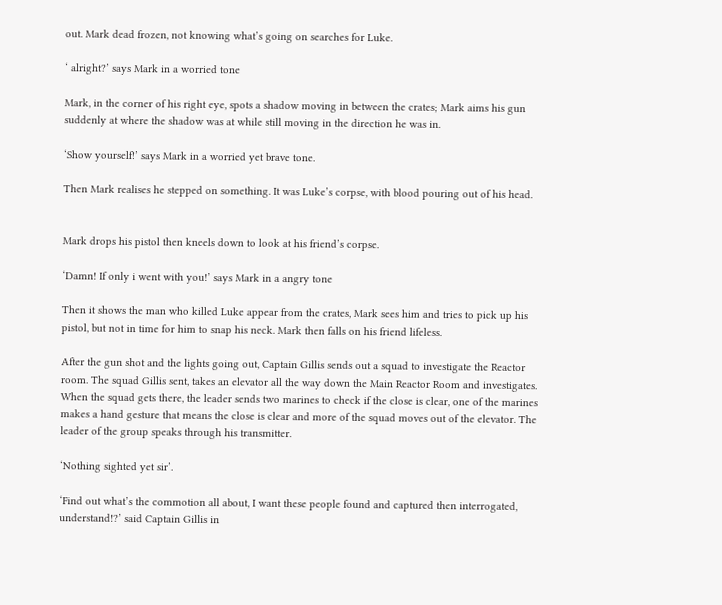out. Mark dead frozen, not knowing what’s going on searches for Luke.

‘ alright?’ says Mark in a worried tone

Mark, in the corner of his right eye, spots a shadow moving in between the crates; Mark aims his gun suddenly at where the shadow was at while still moving in the direction he was in.

‘Show yourself!’ says Mark in a worried yet brave tone.

Then Mark realises he stepped on something. It was Luke’s corpse, with blood pouring out of his head.


Mark drops his pistol then kneels down to look at his friend’s corpse.

‘Damn! If only i went with you!’ says Mark in a angry tone

Then it shows the man who killed Luke appear from the crates, Mark sees him and tries to pick up his pistol, but not in time for him to snap his neck. Mark then falls on his friend lifeless.

After the gun shot and the lights going out, Captain Gillis sends out a squad to investigate the Reactor room. The squad Gillis sent, takes an elevator all the way down the Main Reactor Room and investigates. When the squad gets there, the leader sends two marines to check if the close is clear, one of the marines makes a hand gesture that means the close is clear and more of the squad moves out of the elevator. The leader of the group speaks through his transmitter.

‘Nothing sighted yet sir’.

‘Find out what’s the commotion all about, I want these people found and captured then interrogated, understand!?’ said Captain Gillis in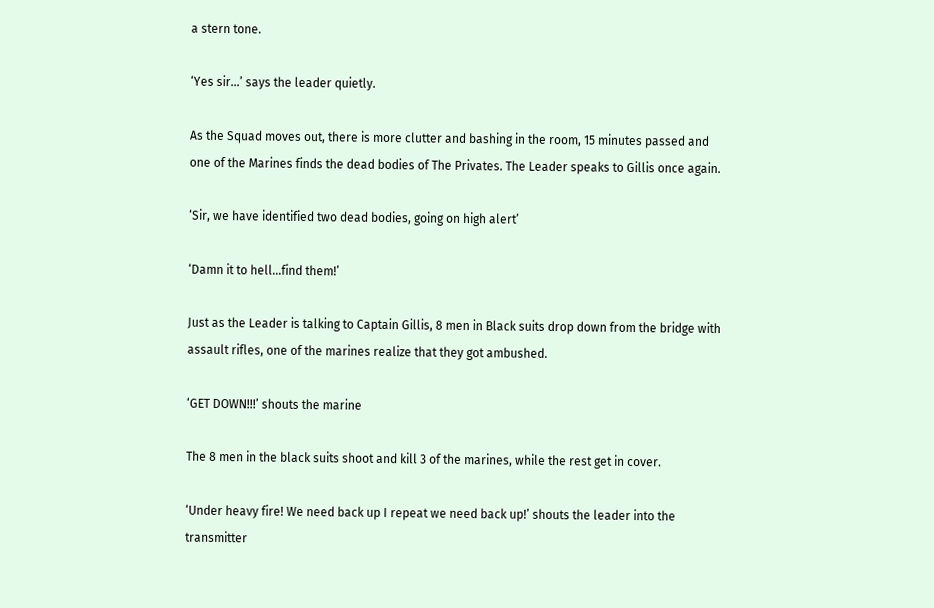a stern tone.

‘Yes sir...’ says the leader quietly.

As the Squad moves out, there is more clutter and bashing in the room, 15 minutes passed and one of the Marines finds the dead bodies of The Privates. The Leader speaks to Gillis once again.

‘Sir, we have identified two dead bodies, going on high alert’

‘Damn it to hell...find them!’

Just as the Leader is talking to Captain Gillis, 8 men in Black suits drop down from the bridge with assault rifles, one of the marines realize that they got ambushed.

‘GET DOWN!!!’ shouts the marine

The 8 men in the black suits shoot and kill 3 of the marines, while the rest get in cover.

‘Under heavy fire! We need back up I repeat we need back up!’ shouts the leader into the transmitter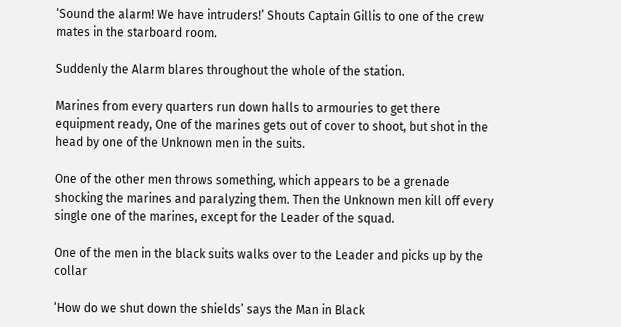‘Sound the alarm! We have intruders!’ Shouts Captain Gillis to one of the crew mates in the starboard room.

Suddenly the Alarm blares throughout the whole of the station.

Marines from every quarters run down halls to armouries to get there equipment ready, One of the marines gets out of cover to shoot, but shot in the head by one of the Unknown men in the suits.

One of the other men throws something, which appears to be a grenade shocking the marines and paralyzing them. Then the Unknown men kill off every single one of the marines, except for the Leader of the squad.

One of the men in the black suits walks over to the Leader and picks up by the collar

‘How do we shut down the shields’ says the Man in Black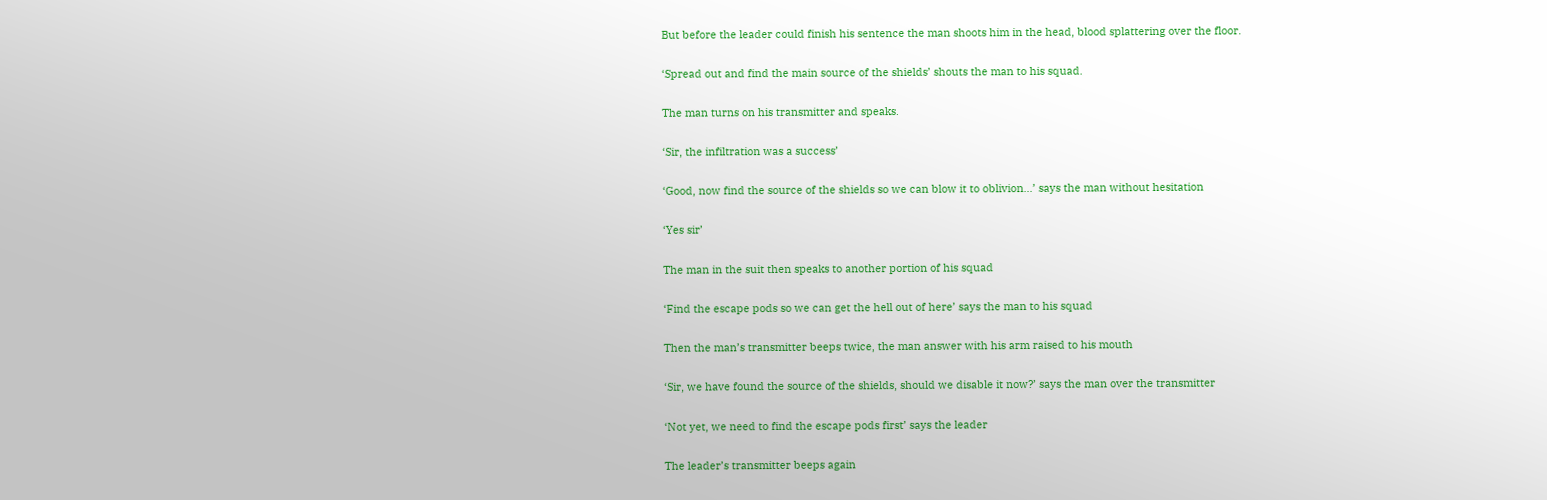But before the leader could finish his sentence the man shoots him in the head, blood splattering over the floor.

‘Spread out and find the main source of the shields’ shouts the man to his squad.

The man turns on his transmitter and speaks.

‘Sir, the infiltration was a success’

‘Good, now find the source of the shields so we can blow it to oblivion...’ says the man without hesitation

‘Yes sir’

The man in the suit then speaks to another portion of his squad

‘Find the escape pods so we can get the hell out of here’ says the man to his squad

Then the man’s transmitter beeps twice, the man answer with his arm raised to his mouth

‘Sir, we have found the source of the shields, should we disable it now?’ says the man over the transmitter

‘Not yet, we need to find the escape pods first’ says the leader

The leader’s transmitter beeps again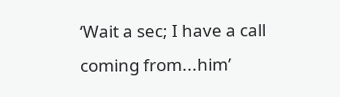‘Wait a sec; I have a call coming from...him’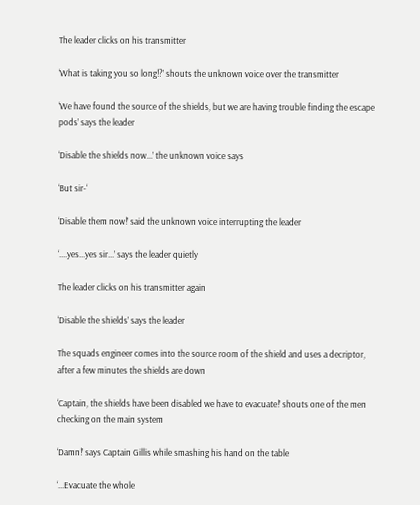The leader clicks on his transmitter

‘What is taking you so long!?’ shouts the unknown voice over the transmitter

‘We have found the source of the shields, but we are having trouble finding the escape pods’ says the leader

‘Disable the shields now...’ the unknown voice says

‘But sir-‘

‘Disable them now!’ said the unknown voice interrupting the leader

‘....yes...yes sir...’ says the leader quietly

The leader clicks on his transmitter again

‘Disable the shields’ says the leader

The squads engineer comes into the source room of the shield and uses a decriptor, after a few minutes the shields are down

‘Captain, the shields have been disabled we have to evacuate!’ shouts one of the men checking on the main system

‘Damn!’ says Captain Gillis while smashing his hand on the table

‘...Evacuate the whole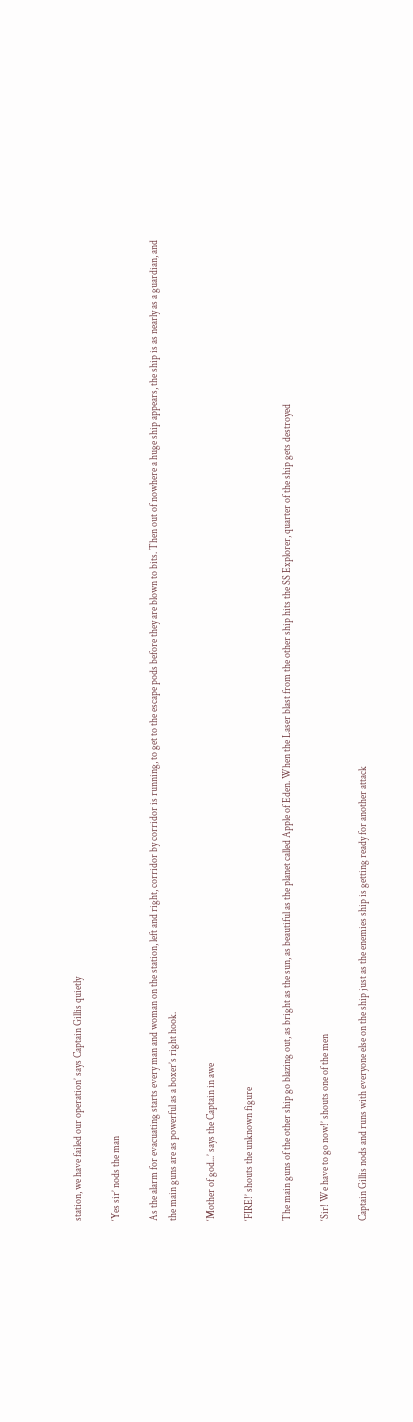station, we have failed our operation’ says Captain Gillis quietly

‘Yes sir’ nods the man

As the alarm for evacuating starts every man and woman on the station, left and right, corridor by corridor is running, to get to the escape pods before they are blown to bits. Then out of nowhere a huge ship appears, the ship is as nearly as a guardian, and the main guns are as powerful as a boxer’s right hook.

‘Mother of god...’ says the Captain in awe

‘FIRE!’ shouts the unknown figure

The main guns of the other ship go blazing out, as bright as the sun, as beautiful as the planet called Apple of Eden. When the Laser blast from the other ship hits the SS Explorer, quarter of the ship gets destroyed

‘Sir! We have to go now!’ shouts one of the men

Captain Gillis nods and runs with everyone else on the ship just as the enemies ship is getting ready for another attack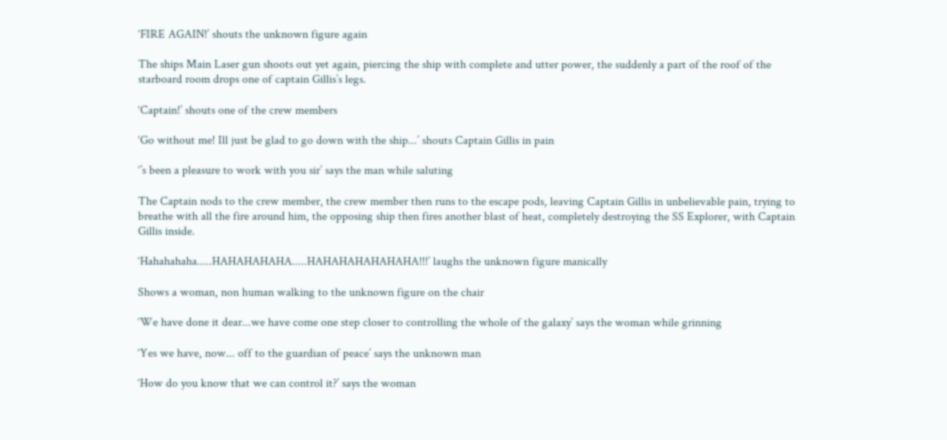‘FIRE AGAIN!’ shouts the unknown figure again

The ships Main Laser gun shoots out yet again, piercing the ship with complete and utter power, the suddenly a part of the roof of the starboard room drops one of captain Gillis’s legs.

‘Captain!’ shouts one of the crew members

‘Go without me! Ill just be glad to go down with the ship...’ shouts Captain Gillis in pain

‘’s been a pleasure to work with you sir’ says the man while saluting

The Captain nods to the crew member, the crew member then runs to the escape pods, leaving Captain Gillis in unbelievable pain, trying to breathe with all the fire around him, the opposing ship then fires another blast of heat, completely destroying the SS Explorer, with Captain Gillis inside.

‘Hahahahaha.....HAHAHAHAHA.....HAHAHAHAHAHAHA!!!’ laughs the unknown figure manically

Shows a woman, non human walking to the unknown figure on the chair

‘We have done it dear...we have come one step closer to controlling the whole of the galaxy’ says the woman while grinning

‘Yes we have, now... off to the guardian of peace’ says the unknown man

‘How do you know that we can control it?’ says the woman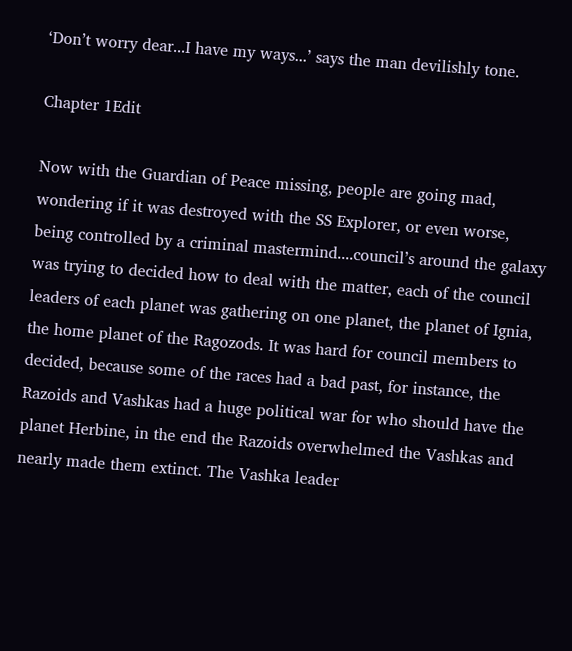‘Don’t worry dear...I have my ways...’ says the man devilishly tone.

Chapter 1Edit

Now with the Guardian of Peace missing, people are going mad, wondering if it was destroyed with the SS Explorer, or even worse, being controlled by a criminal mastermind....council’s around the galaxy was trying to decided how to deal with the matter, each of the council leaders of each planet was gathering on one planet, the planet of Ignia, the home planet of the Ragozods. It was hard for council members to decided, because some of the races had a bad past, for instance, the Razoids and Vashkas had a huge political war for who should have the planet Herbine, in the end the Razoids overwhelmed the Vashkas and nearly made them extinct. The Vashka leader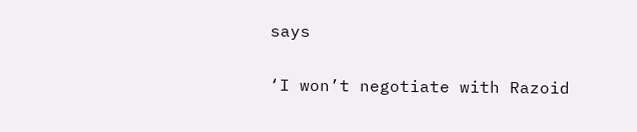says

‘I won’t negotiate with Razoid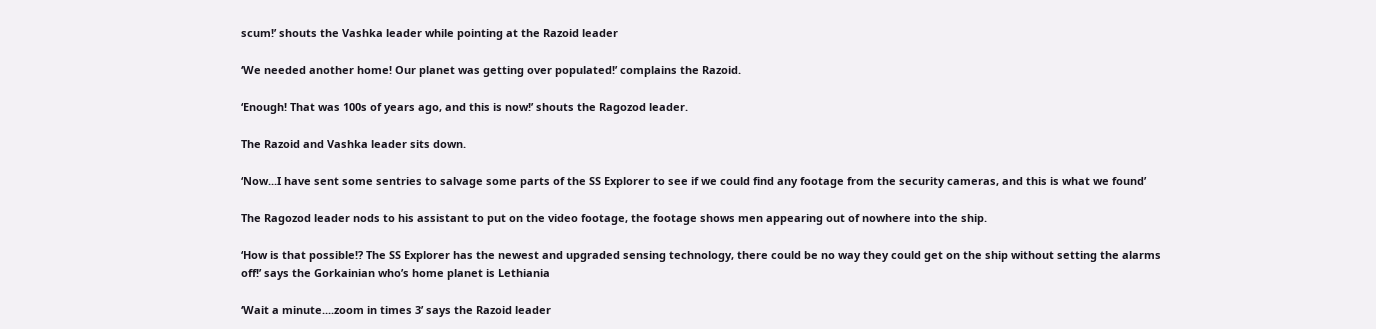scum!’ shouts the Vashka leader while pointing at the Razoid leader

‘We needed another home! Our planet was getting over populated!’ complains the Razoid.

‘Enough! That was 100s of years ago, and this is now!’ shouts the Ragozod leader.

The Razoid and Vashka leader sits down.

‘Now...I have sent some sentries to salvage some parts of the SS Explorer to see if we could find any footage from the security cameras, and this is what we found’

The Ragozod leader nods to his assistant to put on the video footage, the footage shows men appearing out of nowhere into the ship.

‘How is that possible!? The SS Explorer has the newest and upgraded sensing technology, there could be no way they could get on the ship without setting the alarms off!’ says the Gorkainian who’s home planet is Lethiania

‘Wait a minute....zoom in times 3’ says the Razoid leader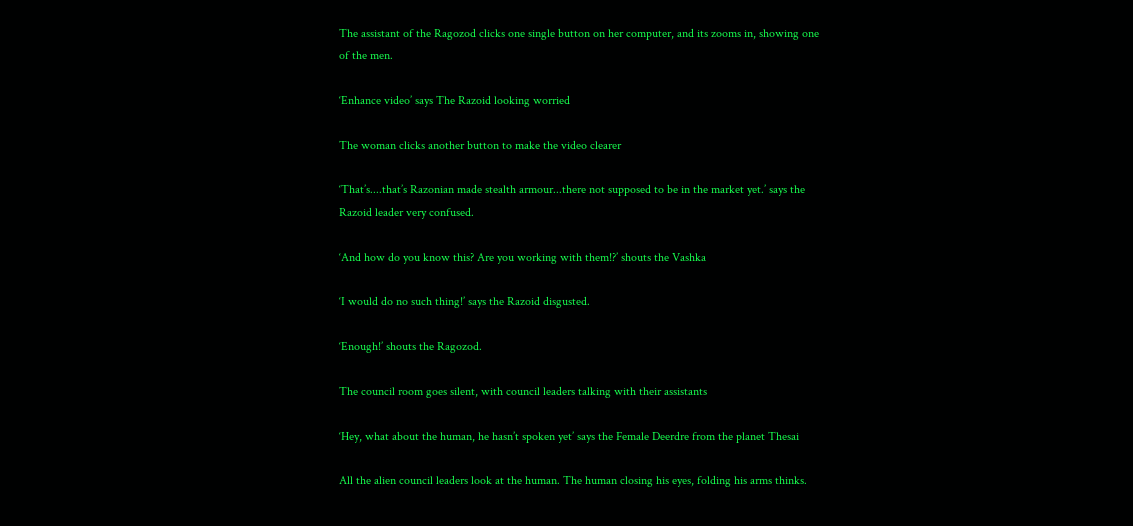The assistant of the Ragozod clicks one single button on her computer, and its zooms in, showing one of the men.

‘Enhance video’ says The Razoid looking worried

The woman clicks another button to make the video clearer

‘That’s....that’s Razonian made stealth armour...there not supposed to be in the market yet.’ says the Razoid leader very confused.

‘And how do you know this? Are you working with them!?’ shouts the Vashka

‘I would do no such thing!’ says the Razoid disgusted.

‘Enough!’ shouts the Ragozod.

The council room goes silent, with council leaders talking with their assistants

‘Hey, what about the human, he hasn’t spoken yet’ says the Female Deerdre from the planet Thesai

All the alien council leaders look at the human. The human closing his eyes, folding his arms thinks.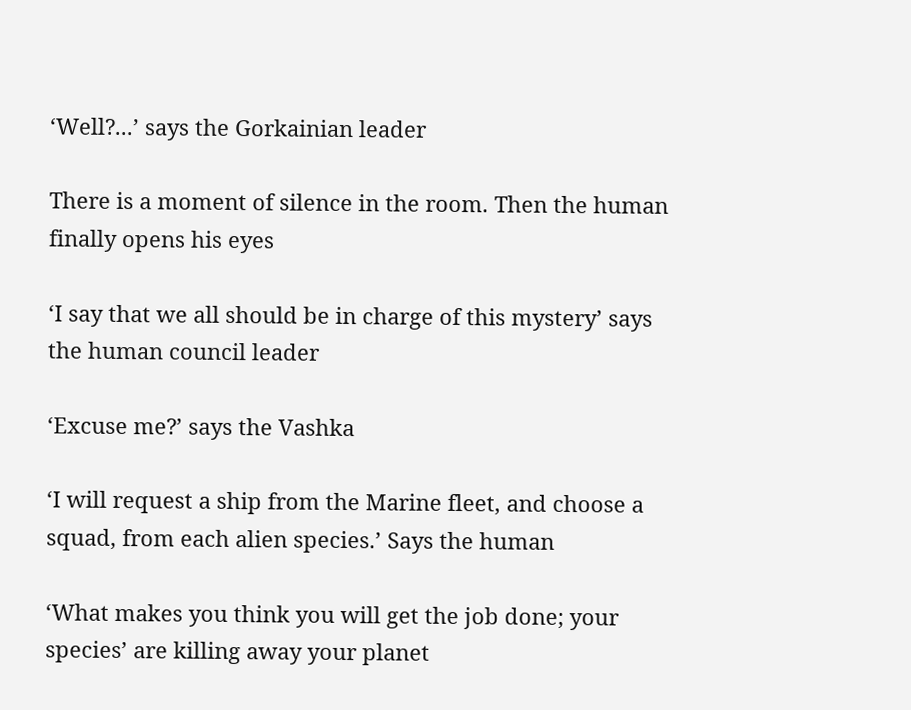‘Well?...’ says the Gorkainian leader

There is a moment of silence in the room. Then the human finally opens his eyes

‘I say that we all should be in charge of this mystery’ says the human council leader

‘Excuse me?’ says the Vashka

‘I will request a ship from the Marine fleet, and choose a squad, from each alien species.’ Says the human

‘What makes you think you will get the job done; your species’ are killing away your planet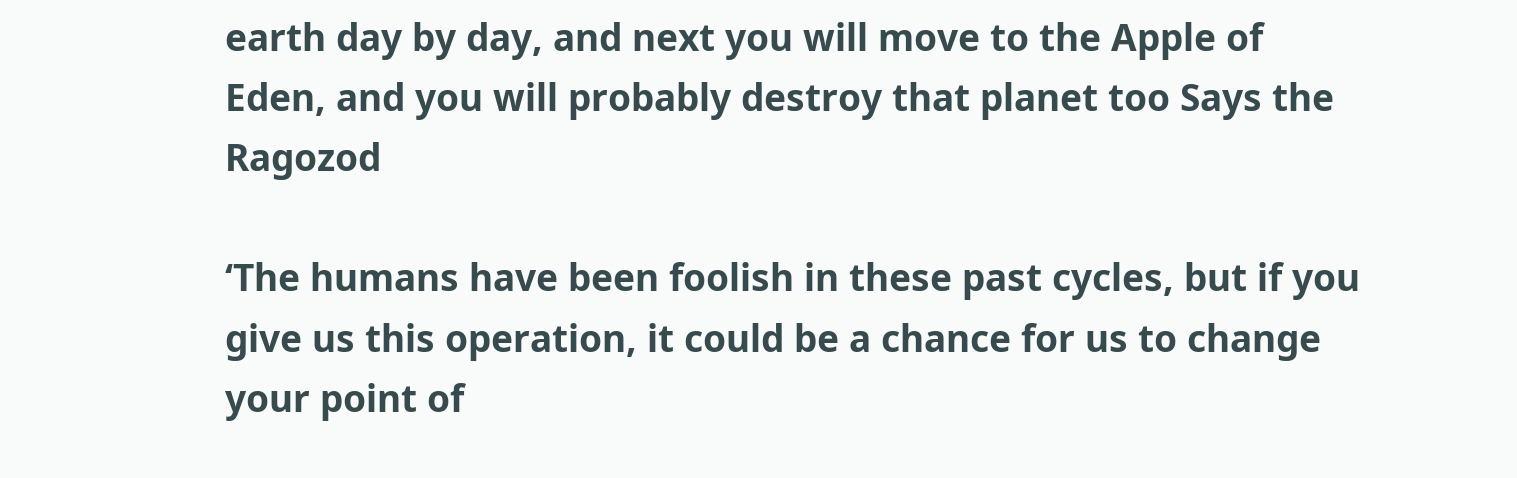earth day by day, and next you will move to the Apple of Eden, and you will probably destroy that planet too Says the Ragozod

‘The humans have been foolish in these past cycles, but if you give us this operation, it could be a chance for us to change your point of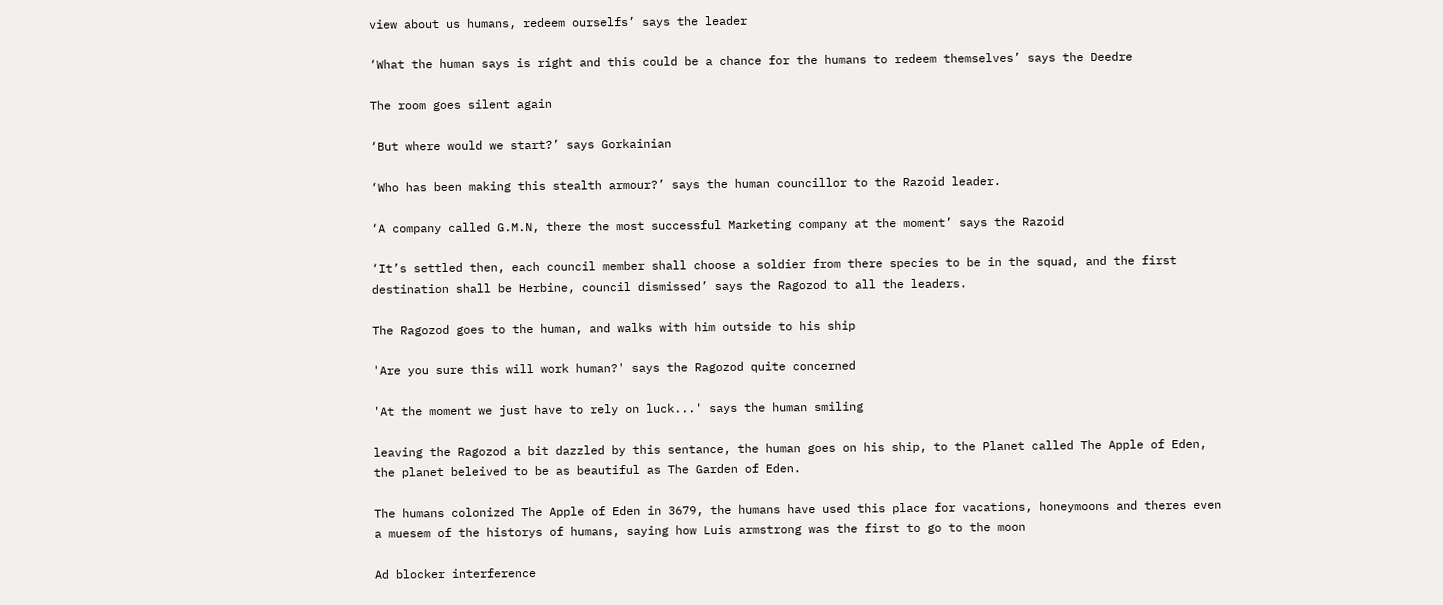view about us humans, redeem ourselfs’ says the leader

‘What the human says is right and this could be a chance for the humans to redeem themselves’ says the Deedre

The room goes silent again

‘But where would we start?’ says Gorkainian

‘Who has been making this stealth armour?’ says the human councillor to the Razoid leader.

‘A company called G.M.N, there the most successful Marketing company at the moment’ says the Razoid

‘It’s settled then, each council member shall choose a soldier from there species to be in the squad, and the first destination shall be Herbine, council dismissed’ says the Ragozod to all the leaders.

The Ragozod goes to the human, and walks with him outside to his ship

'Are you sure this will work human?' says the Ragozod quite concerned

'At the moment we just have to rely on luck...' says the human smiling

leaving the Ragozod a bit dazzled by this sentance, the human goes on his ship, to the Planet called The Apple of Eden, the planet beleived to be as beautiful as The Garden of Eden.

The humans colonized The Apple of Eden in 3679, the humans have used this place for vacations, honeymoons and theres even a muesem of the historys of humans, saying how Luis armstrong was the first to go to the moon

Ad blocker interference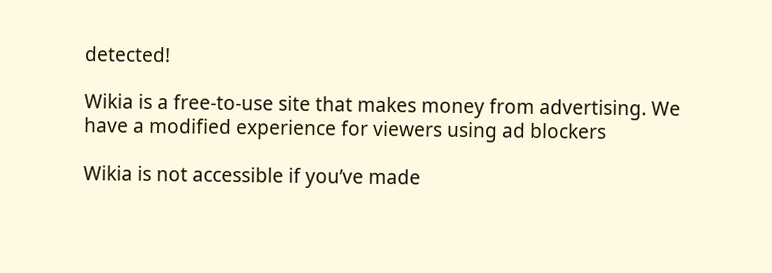detected!

Wikia is a free-to-use site that makes money from advertising. We have a modified experience for viewers using ad blockers

Wikia is not accessible if you’ve made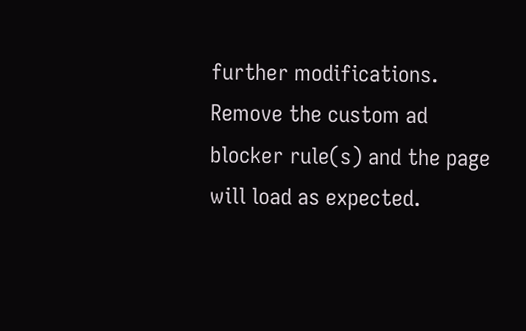further modifications. Remove the custom ad blocker rule(s) and the page will load as expected.